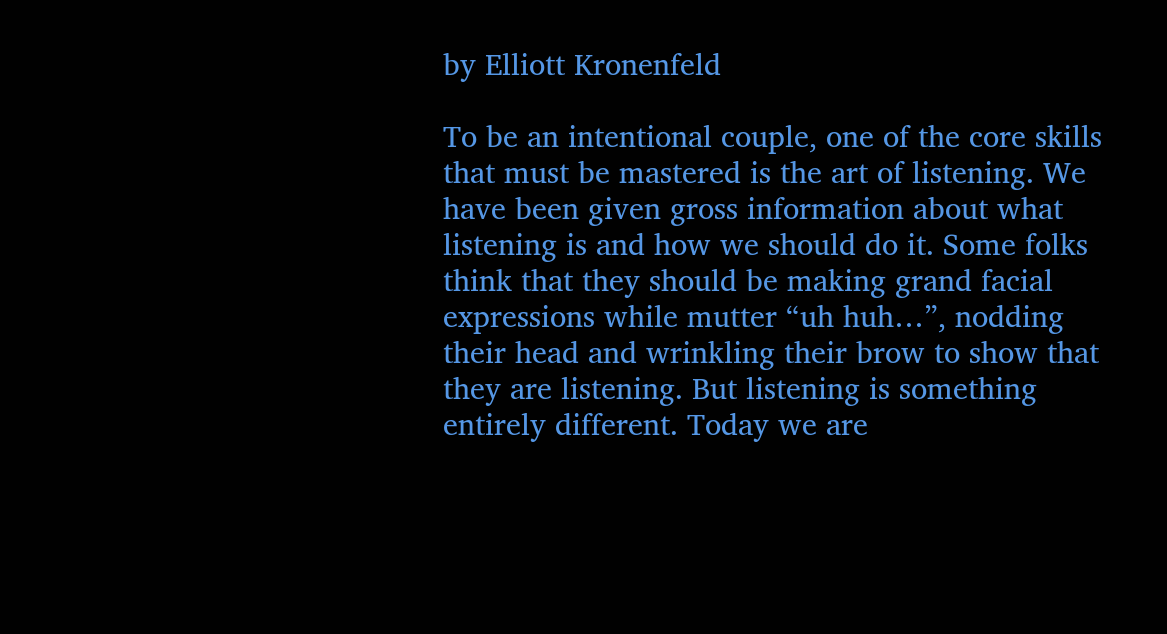by Elliott Kronenfeld

To be an intentional couple, one of the core skills that must be mastered is the art of listening. We have been given gross information about what listening is and how we should do it. Some folks think that they should be making grand facial expressions while mutter “uh huh…”, nodding their head and wrinkling their brow to show that they are listening. But listening is something entirely different. Today we are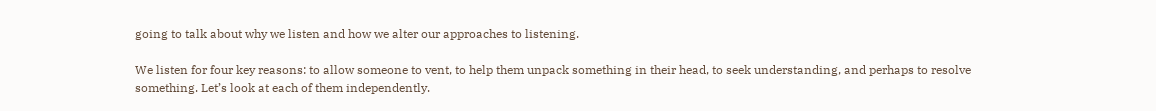going to talk about why we listen and how we alter our approaches to listening.

We listen for four key reasons: to allow someone to vent, to help them unpack something in their head, to seek understanding, and perhaps to resolve something. Let’s look at each of them independently.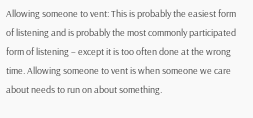Allowing someone to vent: This is probably the easiest form of listening and is probably the most commonly participated form of listening – except it is too often done at the wrong time. Allowing someone to vent is when someone we care about needs to run on about something.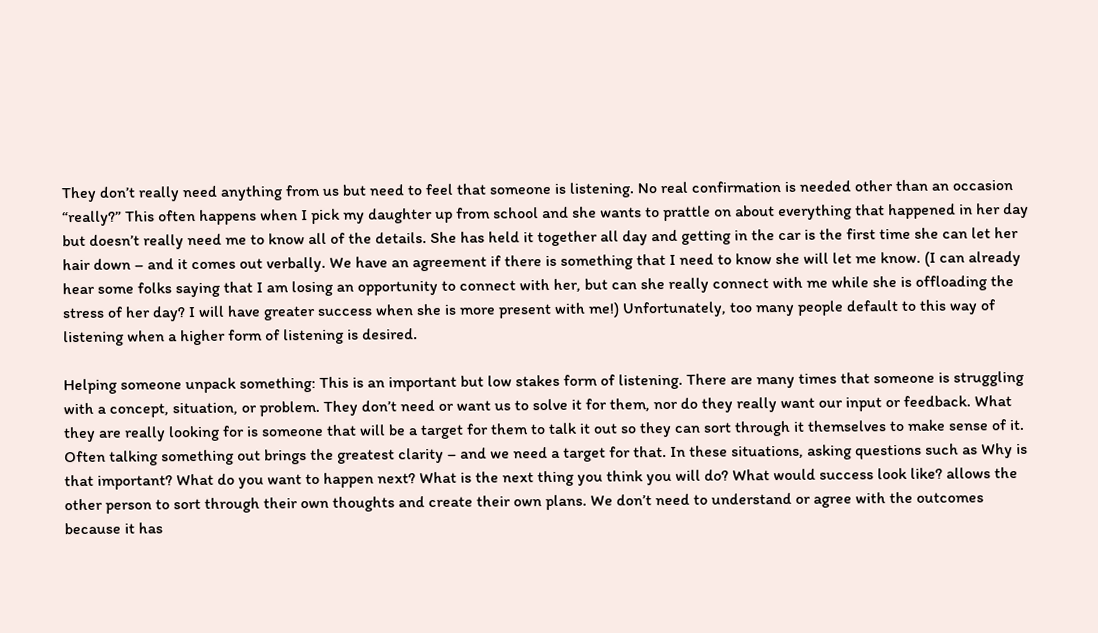They don’t really need anything from us but need to feel that someone is listening. No real confirmation is needed other than an occasion “really?” This often happens when I pick my daughter up from school and she wants to prattle on about everything that happened in her day but doesn’t really need me to know all of the details. She has held it together all day and getting in the car is the first time she can let her hair down – and it comes out verbally. We have an agreement if there is something that I need to know she will let me know. (I can already hear some folks saying that I am losing an opportunity to connect with her, but can she really connect with me while she is offloading the stress of her day? I will have greater success when she is more present with me!) Unfortunately, too many people default to this way of listening when a higher form of listening is desired.

Helping someone unpack something: This is an important but low stakes form of listening. There are many times that someone is struggling with a concept, situation, or problem. They don’t need or want us to solve it for them, nor do they really want our input or feedback. What they are really looking for is someone that will be a target for them to talk it out so they can sort through it themselves to make sense of it. Often talking something out brings the greatest clarity – and we need a target for that. In these situations, asking questions such as Why is that important? What do you want to happen next? What is the next thing you think you will do? What would success look like? allows the other person to sort through their own thoughts and create their own plans. We don’t need to understand or agree with the outcomes because it has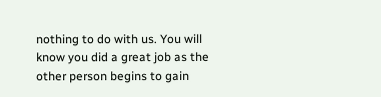nothing to do with us. You will know you did a great job as the other person begins to gain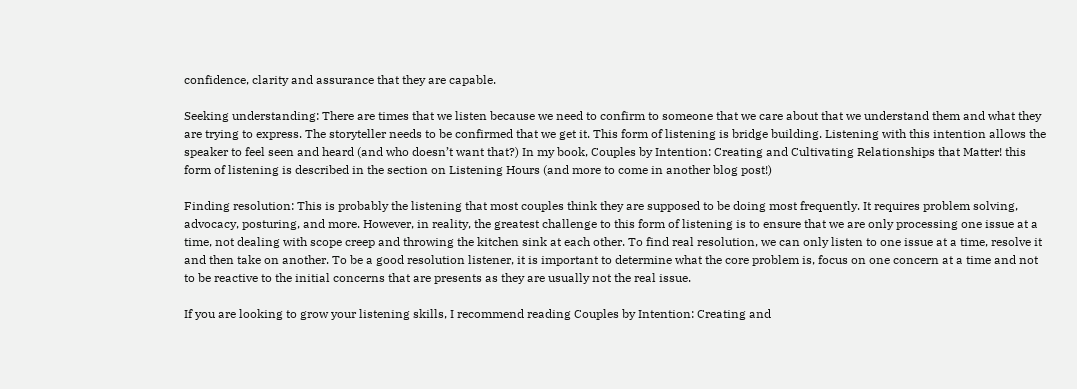confidence, clarity and assurance that they are capable.

Seeking understanding: There are times that we listen because we need to confirm to someone that we care about that we understand them and what they are trying to express. The storyteller needs to be confirmed that we get it. This form of listening is bridge building. Listening with this intention allows the speaker to feel seen and heard (and who doesn’t want that?) In my book, Couples by Intention: Creating and Cultivating Relationships that Matter! this form of listening is described in the section on Listening Hours (and more to come in another blog post!)

Finding resolution: This is probably the listening that most couples think they are supposed to be doing most frequently. It requires problem solving, advocacy, posturing, and more. However, in reality, the greatest challenge to this form of listening is to ensure that we are only processing one issue at a time, not dealing with scope creep and throwing the kitchen sink at each other. To find real resolution, we can only listen to one issue at a time, resolve it and then take on another. To be a good resolution listener, it is important to determine what the core problem is, focus on one concern at a time and not to be reactive to the initial concerns that are presents as they are usually not the real issue.

If you are looking to grow your listening skills, I recommend reading Couples by Intention: Creating and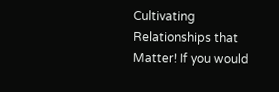Cultivating Relationships that Matter! If you would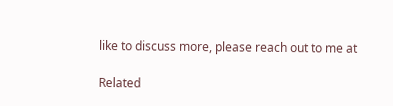like to discuss more, please reach out to me at

Related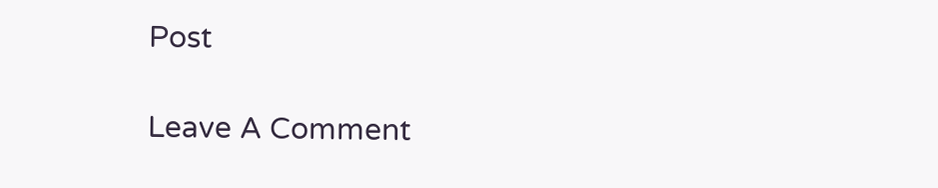Post

Leave A Comment